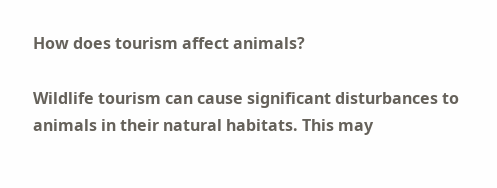How does tourism affect animals?

Wildlife tourism can cause significant disturbances to animals in their natural habitats. This may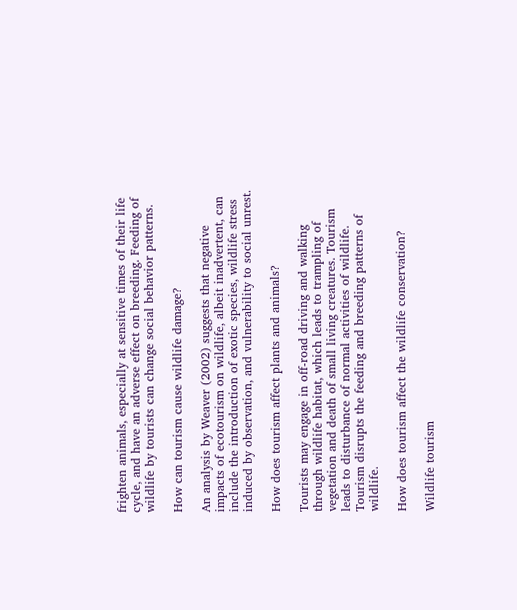frighten animals, especially at sensitive times of their life cycle, and have an adverse effect on breeding. Feeding of wildlife by tourists can change social behavior patterns.

How can tourism cause wildlife damage?

An analysis by Weaver (2002) suggests that negative impacts of ecotourism on wildlife, albeit inadvertent, can include the introduction of exotic species, wildlife stress induced by observation, and vulnerability to social unrest.

How does tourism affect plants and animals?

Tourists may engage in off-road driving and walking through wildlife habitat, which leads to trampling of vegetation and death of small living creatures. Tourism leads to disturbance of normal activities of wildlife. Tourism disrupts the feeding and breeding patterns of wildlife.

How does tourism affect the wildlife conservation?

Wildlife tourism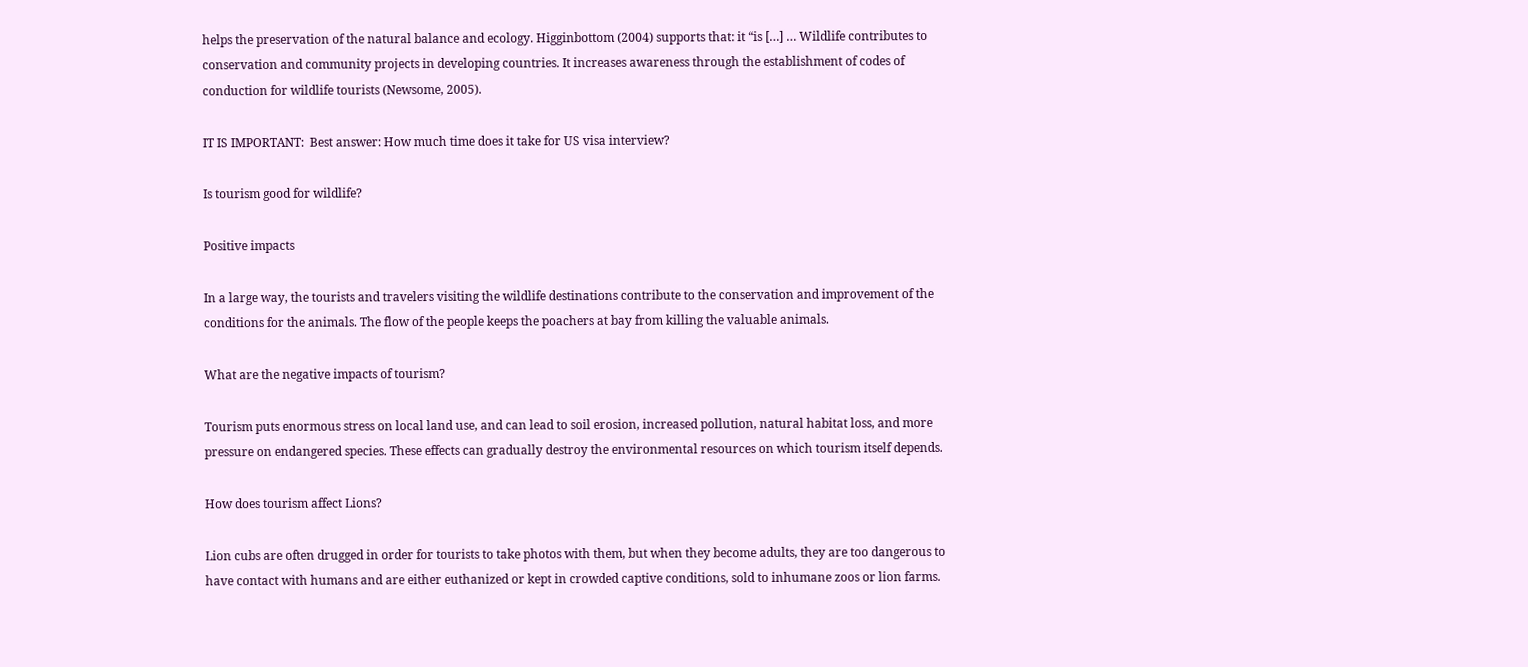helps the preservation of the natural balance and ecology. Higginbottom (2004) supports that: it “is […] … Wildlife contributes to conservation and community projects in developing countries. It increases awareness through the establishment of codes of conduction for wildlife tourists (Newsome, 2005).

IT IS IMPORTANT:  Best answer: How much time does it take for US visa interview?

Is tourism good for wildlife?

Positive impacts

In a large way, the tourists and travelers visiting the wildlife destinations contribute to the conservation and improvement of the conditions for the animals. The flow of the people keeps the poachers at bay from killing the valuable animals.

What are the negative impacts of tourism?

Tourism puts enormous stress on local land use, and can lead to soil erosion, increased pollution, natural habitat loss, and more pressure on endangered species. These effects can gradually destroy the environmental resources on which tourism itself depends.

How does tourism affect Lions?

Lion cubs are often drugged in order for tourists to take photos with them, but when they become adults, they are too dangerous to have contact with humans and are either euthanized or kept in crowded captive conditions, sold to inhumane zoos or lion farms.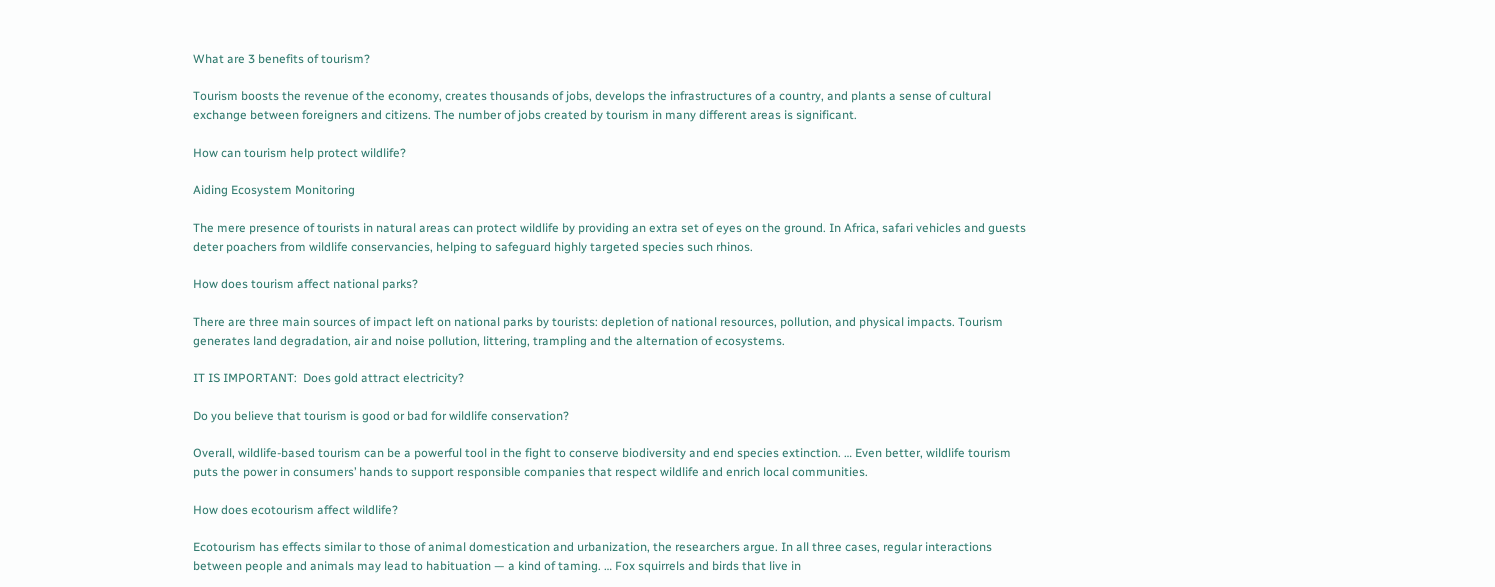What are 3 benefits of tourism?

Tourism boosts the revenue of the economy, creates thousands of jobs, develops the infrastructures of a country, and plants a sense of cultural exchange between foreigners and citizens. The number of jobs created by tourism in many different areas is significant.

How can tourism help protect wildlife?

Aiding Ecosystem Monitoring

The mere presence of tourists in natural areas can protect wildlife by providing an extra set of eyes on the ground. In Africa, safari vehicles and guests deter poachers from wildlife conservancies, helping to safeguard highly targeted species such rhinos.

How does tourism affect national parks?

There are three main sources of impact left on national parks by tourists: depletion of national resources, pollution, and physical impacts. Tourism generates land degradation, air and noise pollution, littering, trampling and the alternation of ecosystems.

IT IS IMPORTANT:  Does gold attract electricity?

Do you believe that tourism is good or bad for wildlife conservation?

Overall, wildlife-based tourism can be a powerful tool in the fight to conserve biodiversity and end species extinction. … Even better, wildlife tourism puts the power in consumers’ hands to support responsible companies that respect wildlife and enrich local communities.

How does ecotourism affect wildlife?

Ecotourism has effects similar to those of animal domestication and urbanization, the researchers argue. In all three cases, regular interactions between people and animals may lead to habituation — a kind of taming. … Fox squirrels and birds that live in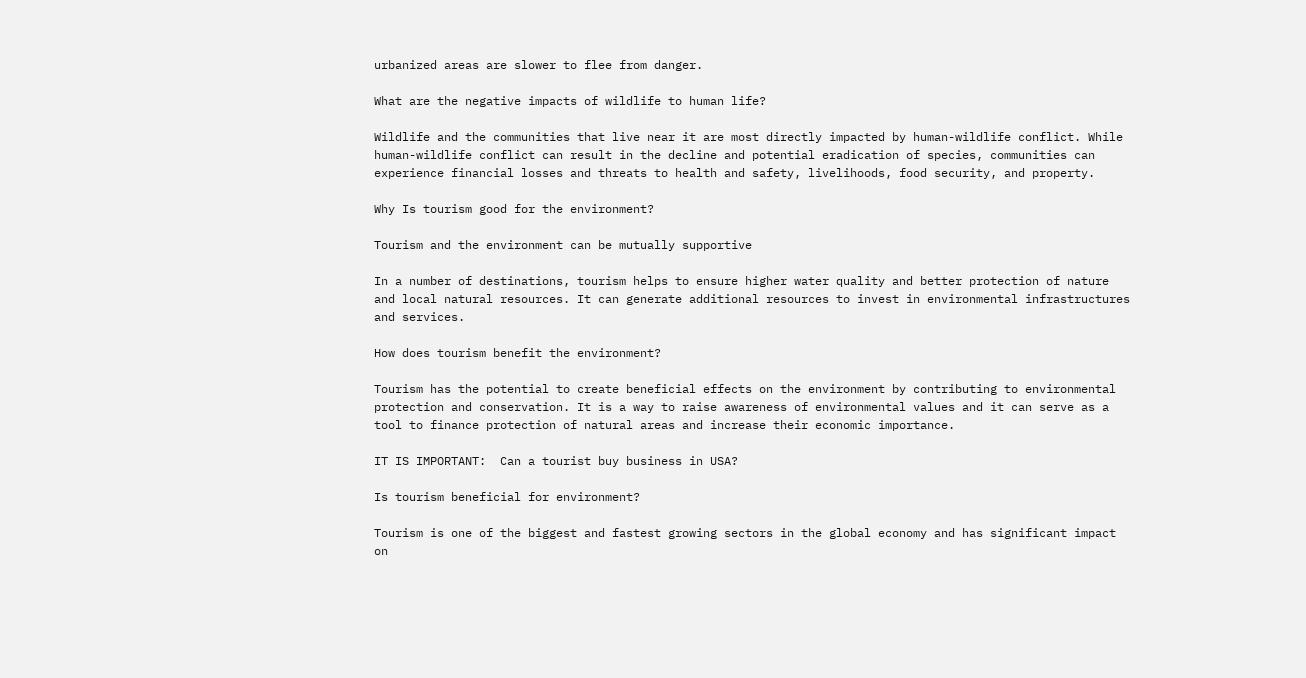urbanized areas are slower to flee from danger.

What are the negative impacts of wildlife to human life?

Wildlife and the communities that live near it are most directly impacted by human-wildlife conflict. While human-wildlife conflict can result in the decline and potential eradication of species, communities can experience financial losses and threats to health and safety, livelihoods, food security, and property.

Why Is tourism good for the environment?

Tourism and the environment can be mutually supportive

In a number of destinations, tourism helps to ensure higher water quality and better protection of nature and local natural resources. It can generate additional resources to invest in environmental infrastructures and services.

How does tourism benefit the environment?

Tourism has the potential to create beneficial effects on the environment by contributing to environmental protection and conservation. It is a way to raise awareness of environmental values and it can serve as a tool to finance protection of natural areas and increase their economic importance.

IT IS IMPORTANT:  Can a tourist buy business in USA?

Is tourism beneficial for environment?

Tourism is one of the biggest and fastest growing sectors in the global economy and has significant impact on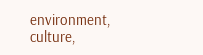environment, culture,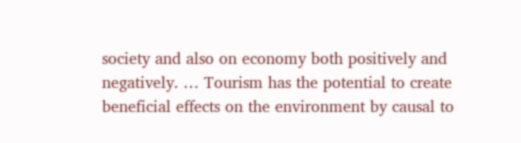society and also on economy both positively and negatively. … Tourism has the potential to create beneficial effects on the environment by causal to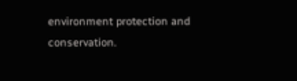environment protection and conservation.